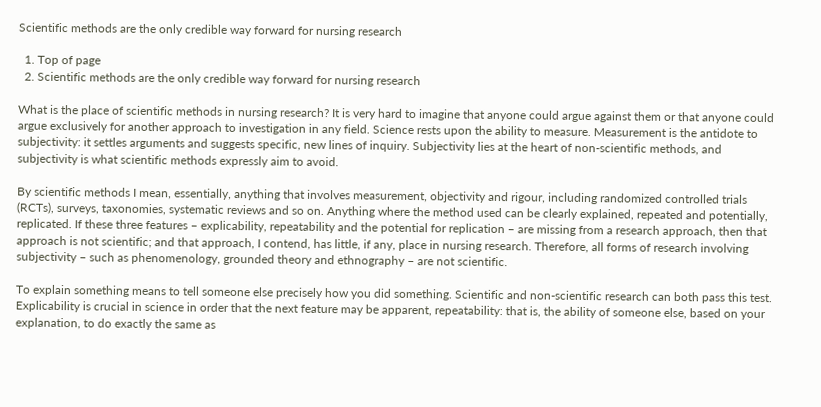Scientific methods are the only credible way forward for nursing research

  1. Top of page
  2. Scientific methods are the only credible way forward for nursing research

What is the place of scientific methods in nursing research? It is very hard to imagine that anyone could argue against them or that anyone could argue exclusively for another approach to investigation in any field. Science rests upon the ability to measure. Measurement is the antidote to subjectivity: it settles arguments and suggests specific, new lines of inquiry. Subjectivity lies at the heart of non-scientific methods, and subjectivity is what scientific methods expressly aim to avoid.

By scientific methods I mean, essentially, anything that involves measurement, objectivity and rigour, including randomized controlled trials (RCTs), surveys, taxonomies, systematic reviews and so on. Anything where the method used can be clearly explained, repeated and potentially, replicated. If these three features – explicability, repeatability and the potential for replication – are missing from a research approach, then that approach is not scientific; and that approach, I contend, has little, if any, place in nursing research. Therefore, all forms of research involving subjectivity – such as phenomenology, grounded theory and ethnography – are not scientific.

To explain something means to tell someone else precisely how you did something. Scientific and non-scientific research can both pass this test. Explicability is crucial in science in order that the next feature may be apparent, repeatability: that is, the ability of someone else, based on your explanation, to do exactly the same as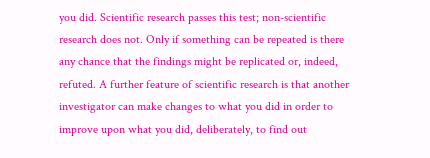you did. Scientific research passes this test; non-scientific research does not. Only if something can be repeated is there any chance that the findings might be replicated or, indeed, refuted. A further feature of scientific research is that another investigator can make changes to what you did in order to improve upon what you did, deliberately, to find out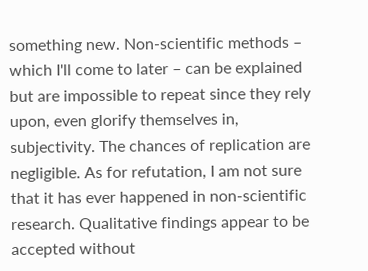something new. Non-scientific methods – which I'll come to later – can be explained but are impossible to repeat since they rely upon, even glorify themselves in, subjectivity. The chances of replication are negligible. As for refutation, I am not sure that it has ever happened in non-scientific research. Qualitative findings appear to be accepted without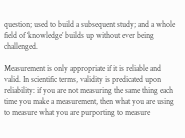question; used to build a subsequent study; and a whole field of ‘knowledge’ builds up without ever being challenged.

Measurement is only appropriate if it is reliable and valid. In scientific terms, validity is predicated upon reliability: if you are not measuring the same thing each time you make a measurement, then what you are using to measure what you are purporting to measure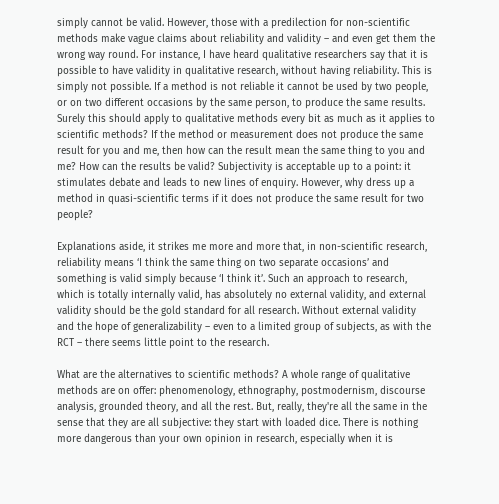simply cannot be valid. However, those with a predilection for non-scientific methods make vague claims about reliability and validity – and even get them the wrong way round. For instance, I have heard qualitative researchers say that it is possible to have validity in qualitative research, without having reliability. This is simply not possible. If a method is not reliable it cannot be used by two people, or on two different occasions by the same person, to produce the same results. Surely this should apply to qualitative methods every bit as much as it applies to scientific methods? If the method or measurement does not produce the same result for you and me, then how can the result mean the same thing to you and me? How can the results be valid? Subjectivity is acceptable up to a point: it stimulates debate and leads to new lines of enquiry. However, why dress up a method in quasi-scientific terms if it does not produce the same result for two people?

Explanations aside, it strikes me more and more that, in non-scientific research, reliability means ‘I think the same thing on two separate occasions’ and something is valid simply because ‘I think it’. Such an approach to research, which is totally internally valid, has absolutely no external validity, and external validity should be the gold standard for all research. Without external validity and the hope of generalizability – even to a limited group of subjects, as with the RCT – there seems little point to the research.

What are the alternatives to scientific methods? A whole range of qualitative methods are on offer: phenomenology, ethnography, postmodernism, discourse analysis, grounded theory, and all the rest. But, really, they're all the same in the sense that they are all subjective: they start with loaded dice. There is nothing more dangerous than your own opinion in research, especially when it is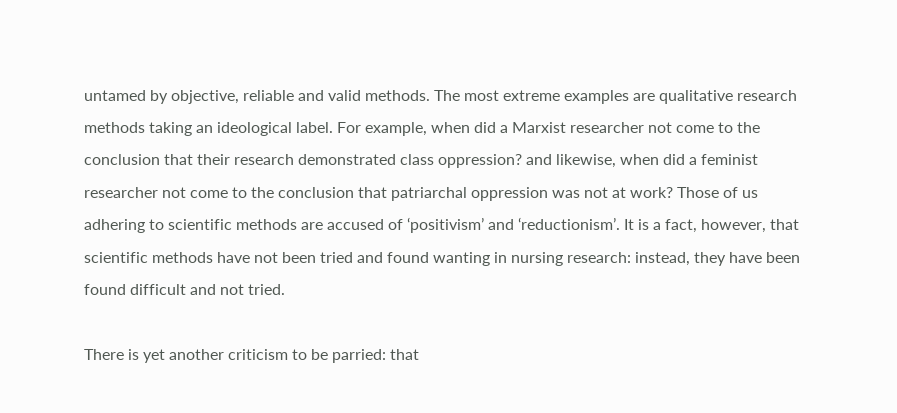untamed by objective, reliable and valid methods. The most extreme examples are qualitative research methods taking an ideological label. For example, when did a Marxist researcher not come to the conclusion that their research demonstrated class oppression? and likewise, when did a feminist researcher not come to the conclusion that patriarchal oppression was not at work? Those of us adhering to scientific methods are accused of ‘positivism’ and ‘reductionism’. It is a fact, however, that scientific methods have not been tried and found wanting in nursing research: instead, they have been found difficult and not tried.

There is yet another criticism to be parried: that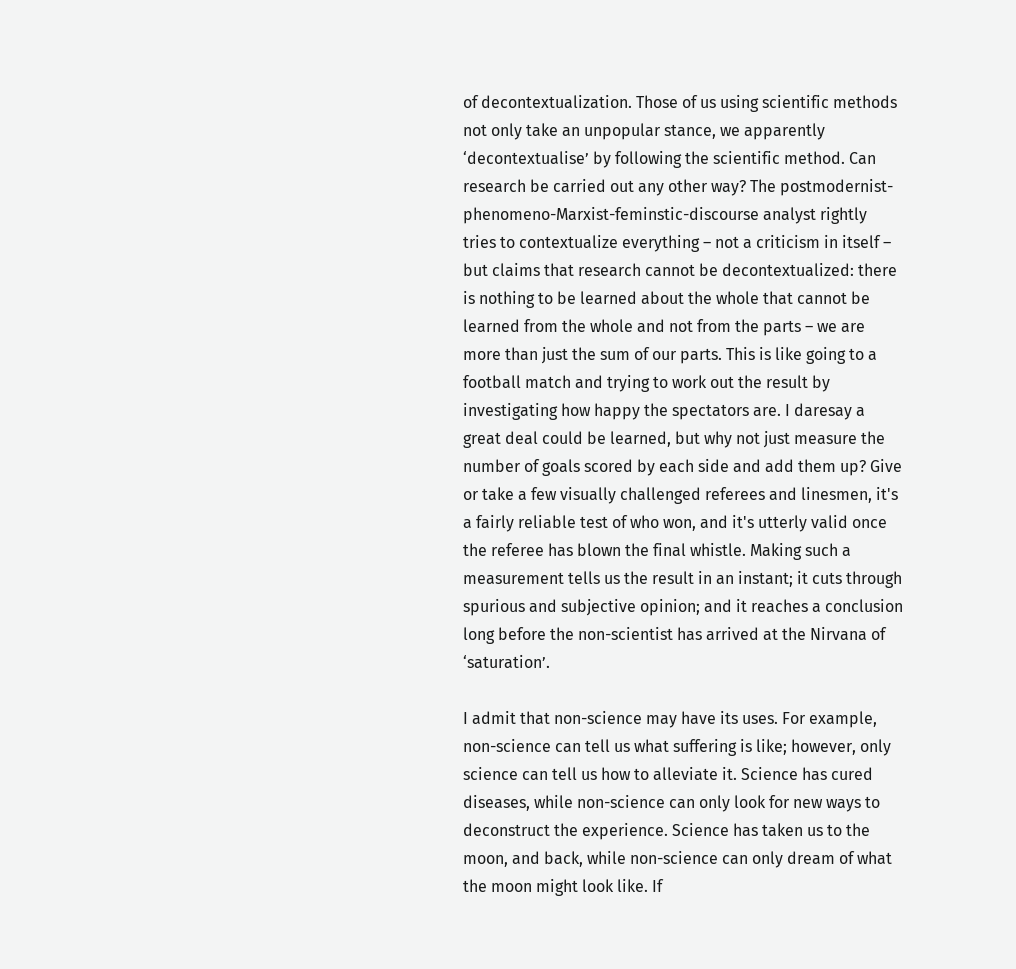of decontextualization. Those of us using scientific methods not only take an unpopular stance, we apparently ‘decontextualise’ by following the scientific method. Can research be carried out any other way? The postmodernist-phenomeno-Marxist-feminstic-discourse analyst rightly tries to contextualize everything – not a criticism in itself – but claims that research cannot be decontextualized: there is nothing to be learned about the whole that cannot be learned from the whole and not from the parts – we are more than just the sum of our parts. This is like going to a football match and trying to work out the result by investigating how happy the spectators are. I daresay a great deal could be learned, but why not just measure the number of goals scored by each side and add them up? Give or take a few visually challenged referees and linesmen, it's a fairly reliable test of who won, and it's utterly valid once the referee has blown the final whistle. Making such a measurement tells us the result in an instant; it cuts through spurious and subjective opinion; and it reaches a conclusion long before the non-scientist has arrived at the Nirvana of ‘saturation’.

I admit that non-science may have its uses. For example, non-science can tell us what suffering is like; however, only science can tell us how to alleviate it. Science has cured diseases, while non-science can only look for new ways to deconstruct the experience. Science has taken us to the moon, and back, while non-science can only dream of what the moon might look like. If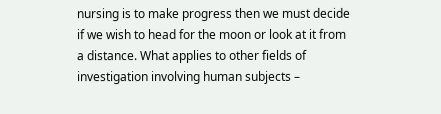nursing is to make progress then we must decide if we wish to head for the moon or look at it from a distance. What applies to other fields of investigation involving human subjects –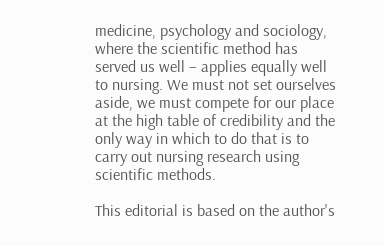medicine, psychology and sociology, where the scientific method has served us well – applies equally well to nursing. We must not set ourselves aside, we must compete for our place at the high table of credibility and the only way in which to do that is to carry out nursing research using scientific methods.

This editorial is based on the author's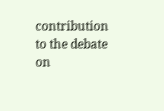contribution to the debate on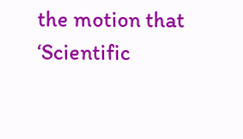the motion that ‘Scientific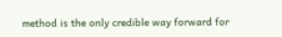method is the only credible way forward for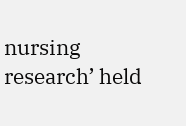nursing research’ held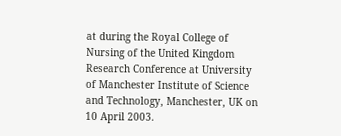at during the Royal College of Nursing of the United Kingdom Research Conference at University of Manchester Institute of Science and Technology, Manchester, UK on 10 April 2003.